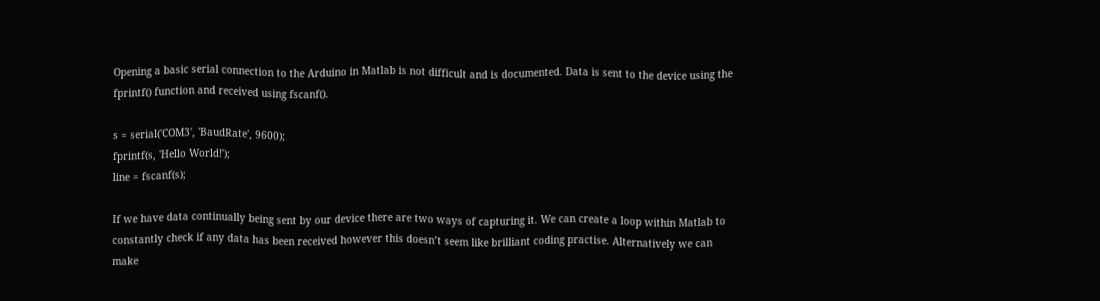Opening a basic serial connection to the Arduino in Matlab is not difficult and is documented. Data is sent to the device using the fprintf() function and received using fscanf().

s = serial('COM3', 'BaudRate', 9600);
fprintf(s, 'Hello World!');
line = fscanf(s);

If we have data continually being sent by our device there are two ways of capturing it. We can create a loop within Matlab to constantly check if any data has been received however this doesn’t seem like brilliant coding practise. Alternatively we can make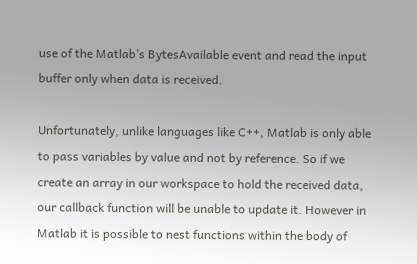use of the Matlab’s BytesAvailable event and read the input buffer only when data is received.

Unfortunately, unlike languages like C++, Matlab is only able to pass variables by value and not by reference. So if we create an array in our workspace to hold the received data, our callback function will be unable to update it. However in Matlab it is possible to nest functions within the body of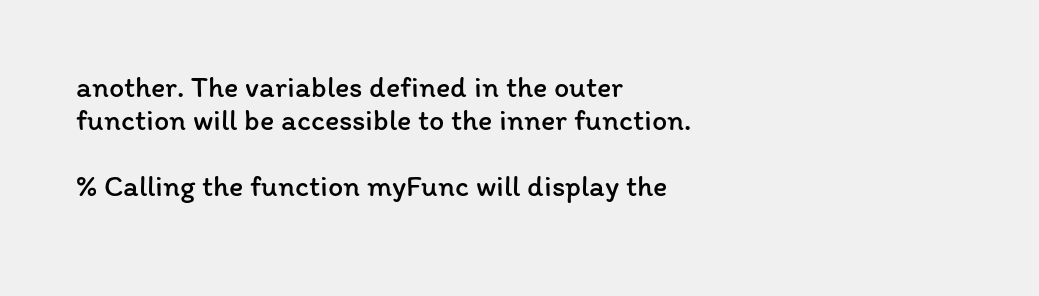another. The variables defined in the outer function will be accessible to the inner function.

% Calling the function myFunc will display the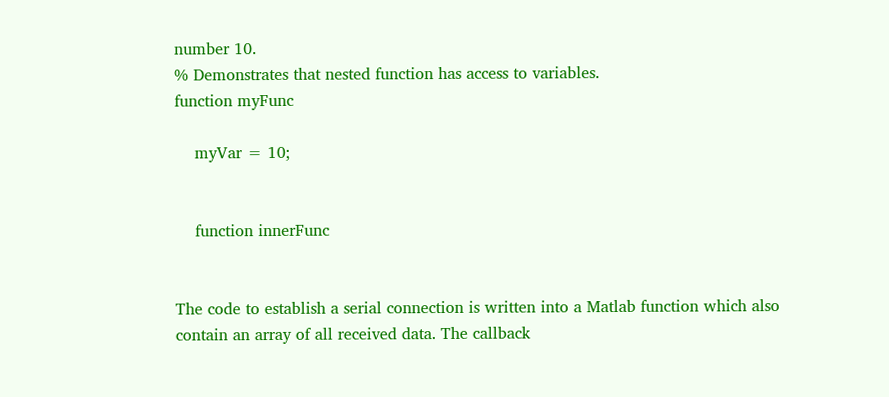number 10.
% Demonstrates that nested function has access to variables.
function myFunc

    myVar = 10;


    function innerFunc


The code to establish a serial connection is written into a Matlab function which also contain an array of all received data. The callback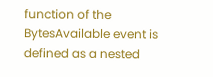function of the BytesAvailable event is defined as a nested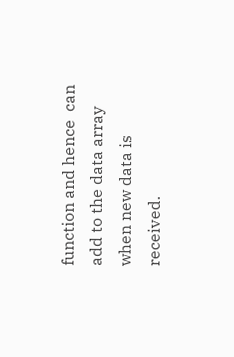function and hence  can add to the data array when new data is received.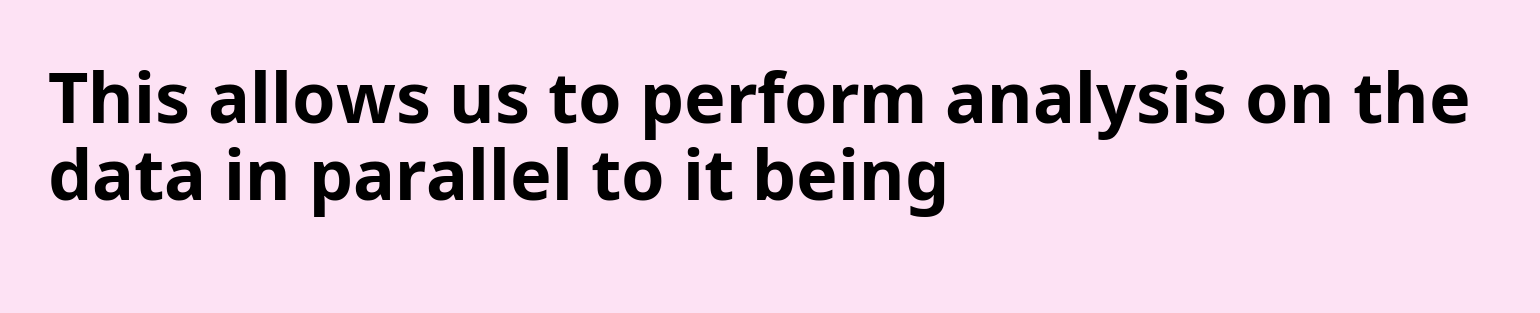This allows us to perform analysis on the data in parallel to it being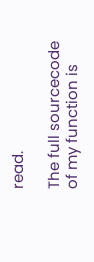read.

The full sourcecode of my function is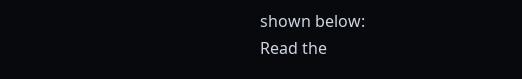shown below:
Read the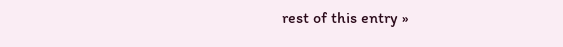rest of this entry »